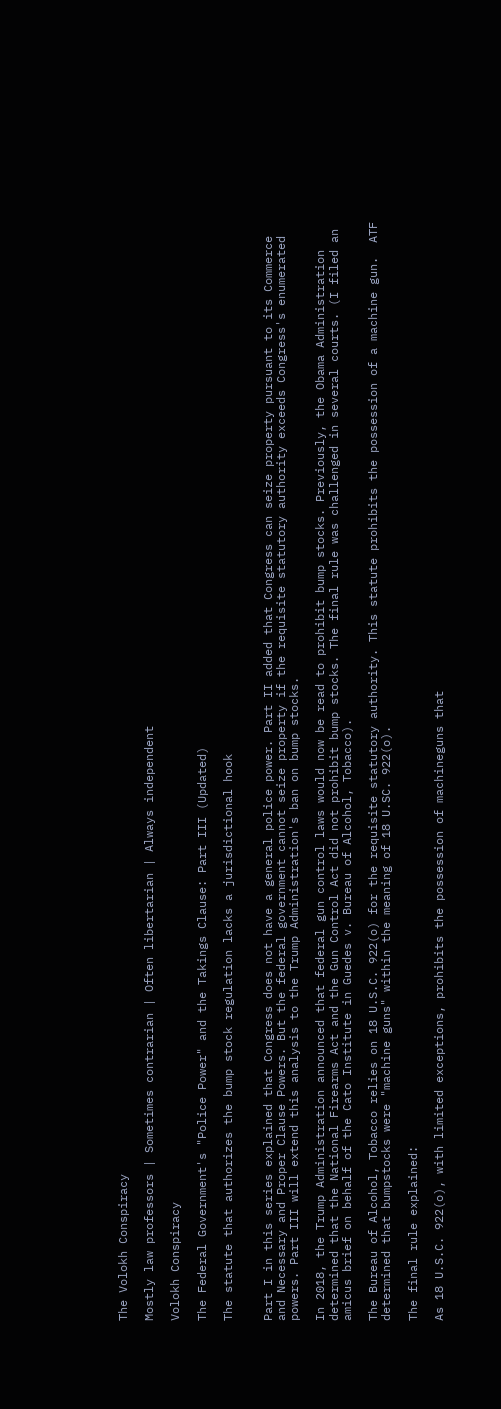The Volokh Conspiracy

Mostly law professors | Sometimes contrarian | Often libertarian | Always independent

Volokh Conspiracy

The Federal Government's "Police Power" and the Takings Clause: Part III (Updated)

The statute that authorizes the bump stock regulation lacks a jurisdictional hook


Part I in this series explained that Congress does not have a general police power. Part II added that Congress can seize property pursuant to its Commerce and Necessary and Proper Clause Powers. But the federal government cannot seize property if the requisite statutory authority exceeds Congress's enumerated powers. Part III will extend this analysis to the Trump Administration's ban on bump stocks.

In 2018, the Trump Administration announced that federal gun control laws would now be read to prohibit bump stocks. Previously, the Obama Administration determined that the National Firearms Act and the Gun Control Act did not prohibit bump stocks. The final rule was challenged in several courts. (I filed an amicus brief on behalf of the Cato Institute in Guedes v. Bureau of Alcohol, Tobacco).

The Bureau of Alcohol, Tobacco relies on 18 U.S.C. 922(o) for the requisite statutory authority. This statute prohibits the possession of a machine gun.  ATF determined that bumpstocks were "machine guns" within the meaning of 18 U.SC. 922(o).

The final rule explained:

As 18 U.S.C. 922(o), with limited exceptions, prohibits the possession of machineguns that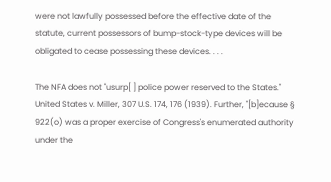were not lawfully possessed before the effective date of the statute, current possessors of bump-stock-type devices will be obligated to cease possessing these devices. . . .

The NFA does not "usurp[ ] police power reserved to the States." United States v. Miller, 307 U.S. 174, 176 (1939). Further, "[b]ecause § 922(o) was a proper exercise of Congress's enumerated authority under the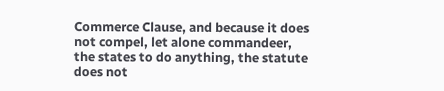Commerce Clause, and because it does not compel, let alone commandeer, the states to do anything, the statute does not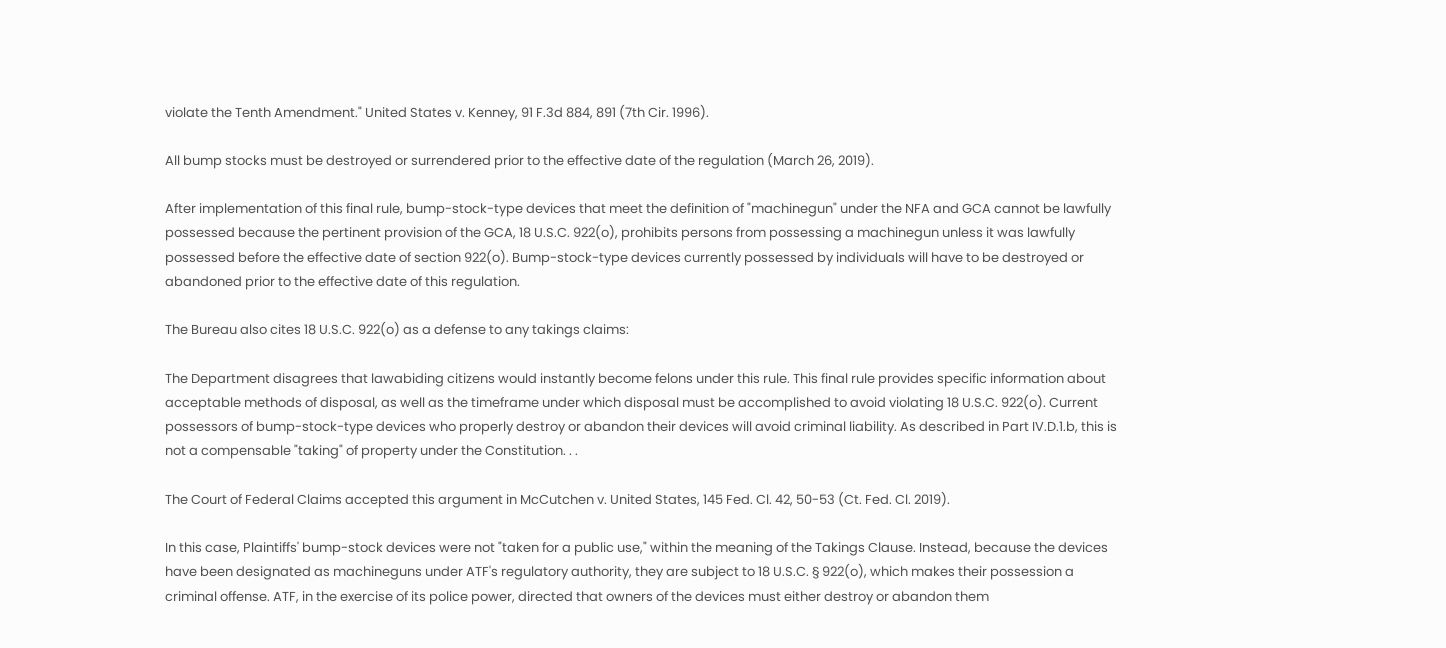violate the Tenth Amendment." United States v. Kenney, 91 F.3d 884, 891 (7th Cir. 1996).

All bump stocks must be destroyed or surrendered prior to the effective date of the regulation (March 26, 2019).

After implementation of this final rule, bump-stock-type devices that meet the definition of "machinegun" under the NFA and GCA cannot be lawfully possessed because the pertinent provision of the GCA, 18 U.S.C. 922(o), prohibits persons from possessing a machinegun unless it was lawfully possessed before the effective date of section 922(o). Bump-stock-type devices currently possessed by individuals will have to be destroyed or abandoned prior to the effective date of this regulation.

The Bureau also cites 18 U.S.C. 922(o) as a defense to any takings claims:

The Department disagrees that lawabiding citizens would instantly become felons under this rule. This final rule provides specific information about acceptable methods of disposal, as well as the timeframe under which disposal must be accomplished to avoid violating 18 U.S.C. 922(o). Current possessors of bump-stock-type devices who properly destroy or abandon their devices will avoid criminal liability. As described in Part IV.D.1.b, this is not a compensable "taking" of property under the Constitution. . .

The Court of Federal Claims accepted this argument in McCutchen v. United States, 145 Fed. Cl. 42, 50-53 (Ct. Fed. Cl. 2019).

In this case, Plaintiffs' bump-stock devices were not "taken for a public use," within the meaning of the Takings Clause. Instead, because the devices have been designated as machineguns under ATF's regulatory authority, they are subject to 18 U.S.C. § 922(o), which makes their possession a criminal offense. ATF, in the exercise of its police power, directed that owners of the devices must either destroy or abandon them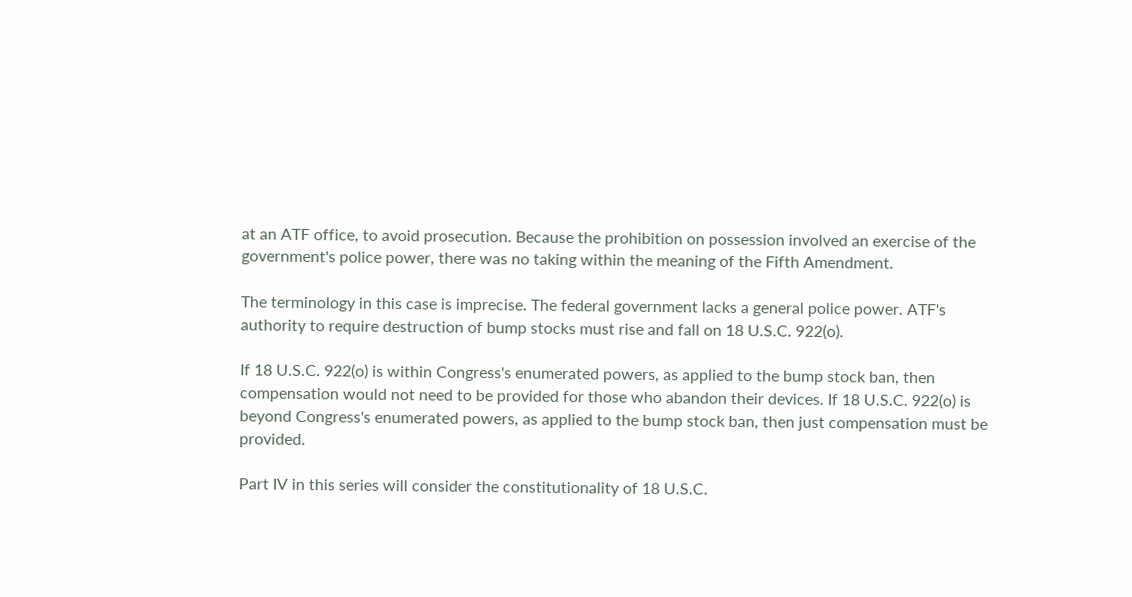at an ATF office, to avoid prosecution. Because the prohibition on possession involved an exercise of the government's police power, there was no taking within the meaning of the Fifth Amendment.

The terminology in this case is imprecise. The federal government lacks a general police power. ATF's authority to require destruction of bump stocks must rise and fall on 18 U.S.C. 922(o).

If 18 U.S.C. 922(o) is within Congress's enumerated powers, as applied to the bump stock ban, then compensation would not need to be provided for those who abandon their devices. If 18 U.S.C. 922(o) is beyond Congress's enumerated powers, as applied to the bump stock ban, then just compensation must be provided.

Part IV in this series will consider the constitutionality of 18 U.S.C.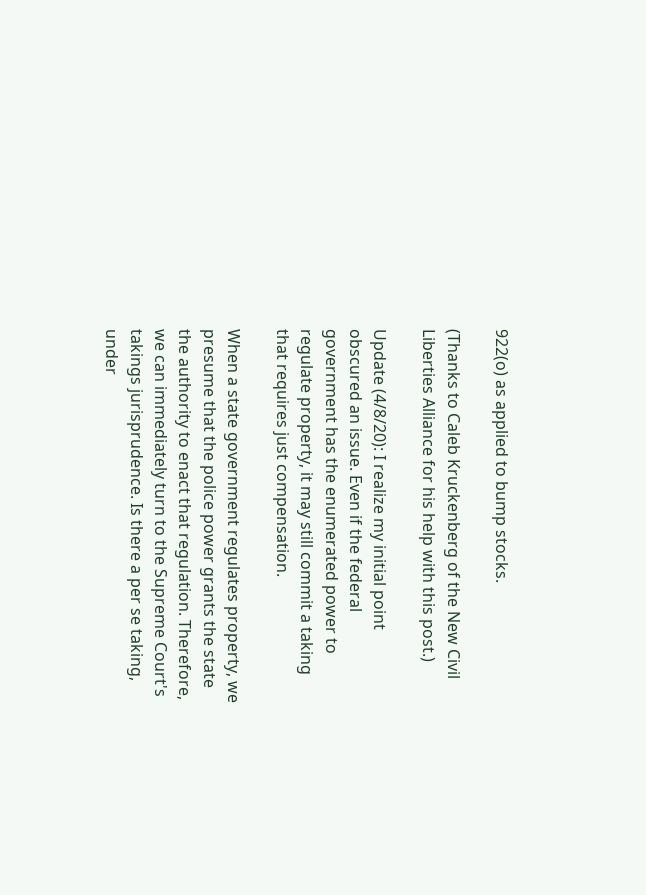922(o) as applied to bump stocks.

(Thanks to Caleb Kruckenberg of the New Civil Liberties Alliance for his help with this post.)

Update (4/8/20): I realize my initial point obscured an issue. Even if the federal government has the enumerated power to regulate property, it may still commit a taking that requires just compensation.

When a state government regulates property, we presume that the police power grants the state the authority to enact that regulation. Therefore, we can immediately turn to the Supreme Court's takings jurisprudence. Is there a per se taking, under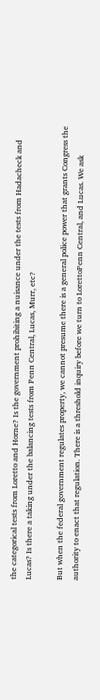the categorical tests from Loretto and Horne? Is the government prohibiting a nuisance under the tests from Hadacheck and Lucas? Is there a taking under the balancing tests from Penn Central, Lucas, Murr, etc?

But when the federal government regulates property, we cannot presume there is a general police power that grants Congress the authority to enact that regulation. There is a threshold inquiry before we turn to LorettoPenn Central, and Lucas. We ask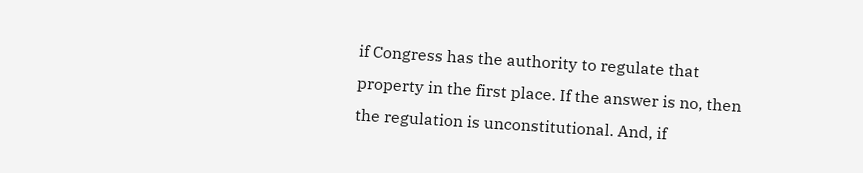if Congress has the authority to regulate that property in the first place. If the answer is no, then the regulation is unconstitutional. And, if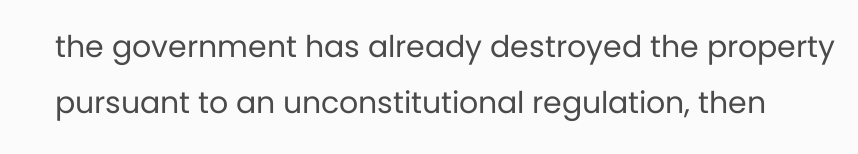the government has already destroyed the property pursuant to an unconstitutional regulation, then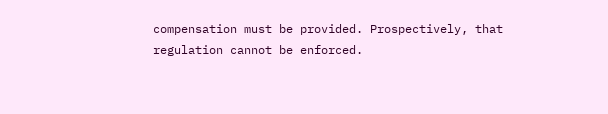compensation must be provided. Prospectively, that regulation cannot be enforced.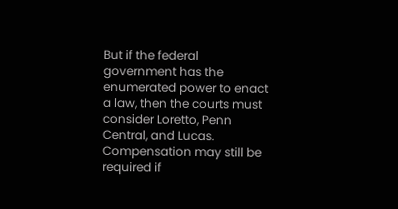But if the federal government has the enumerated power to enact a law, then the courts must consider Loretto, Penn Central, and Lucas. Compensation may still be required if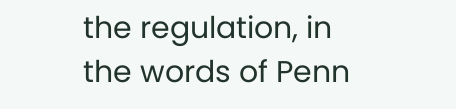the regulation, in the words of Penn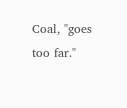Coal, "goes too far."